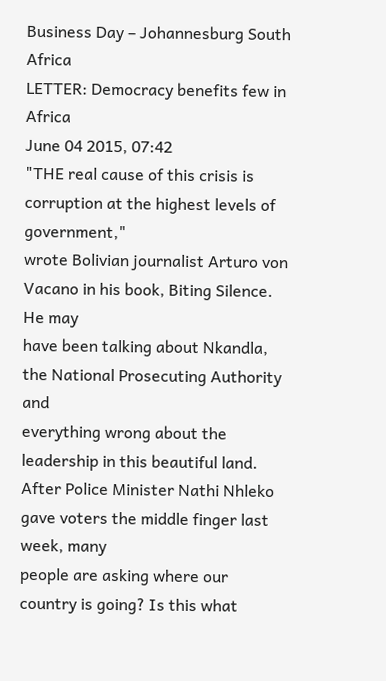Business Day – Johannesburg South Africa
LETTER: Democracy benefits few in Africa
June 04 2015, 07:42
"THE real cause of this crisis is corruption at the highest levels of government,"
wrote Bolivian journalist Arturo von Vacano in his book, Biting Silence. He may
have been talking about Nkandla, the National Prosecuting Authority and
everything wrong about the leadership in this beautiful land.
After Police Minister Nathi Nhleko gave voters the middle finger last week, many
people are asking where our country is going? Is this what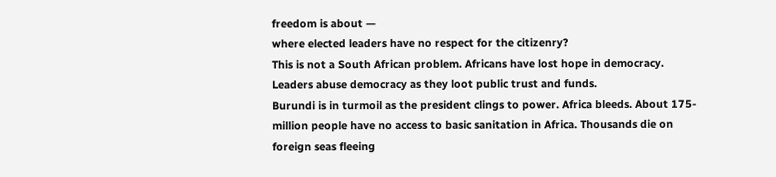freedom is about —
where elected leaders have no respect for the citizenry?
This is not a South African problem. Africans have lost hope in democracy.
Leaders abuse democracy as they loot public trust and funds.
Burundi is in turmoil as the president clings to power. Africa bleeds. About 175-
million people have no access to basic sanitation in Africa. Thousands die on
foreign seas fleeing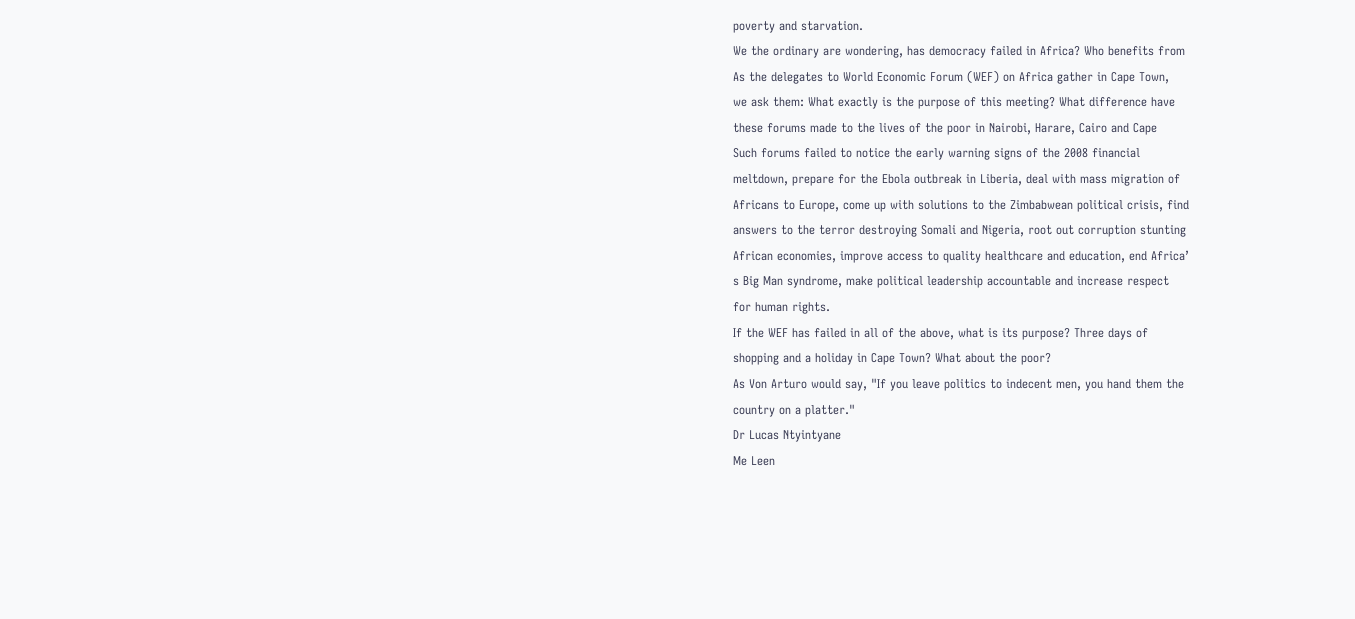poverty and starvation.
We the ordinary are wondering, has democracy failed in Africa? Who benefits from
As the delegates to World Economic Forum (WEF) on Africa gather in Cape Town,
we ask them: What exactly is the purpose of this meeting? What difference have
these forums made to the lives of the poor in Nairobi, Harare, Cairo and Cape
Such forums failed to notice the early warning signs of the 2008 financial
meltdown, prepare for the Ebola outbreak in Liberia, deal with mass migration of
Africans to Europe, come up with solutions to the Zimbabwean political crisis, find
answers to the terror destroying Somali and Nigeria, root out corruption stunting
African economies, improve access to quality healthcare and education, end Africa’
s Big Man syndrome, make political leadership accountable and increase respect
for human rights.
If the WEF has failed in all of the above, what is its purpose? Three days of
shopping and a holiday in Cape Town? What about the poor?
As Von Arturo would say, "If you leave politics to indecent men, you hand them the
country on a platter."
Dr Lucas Ntyintyane
Me Leen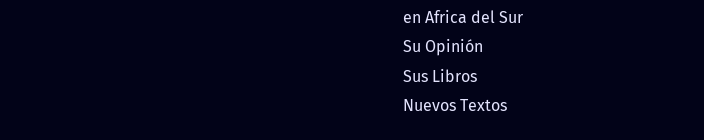en Africa del Sur
Su Opinión
Sus Libros
Nuevos Textos